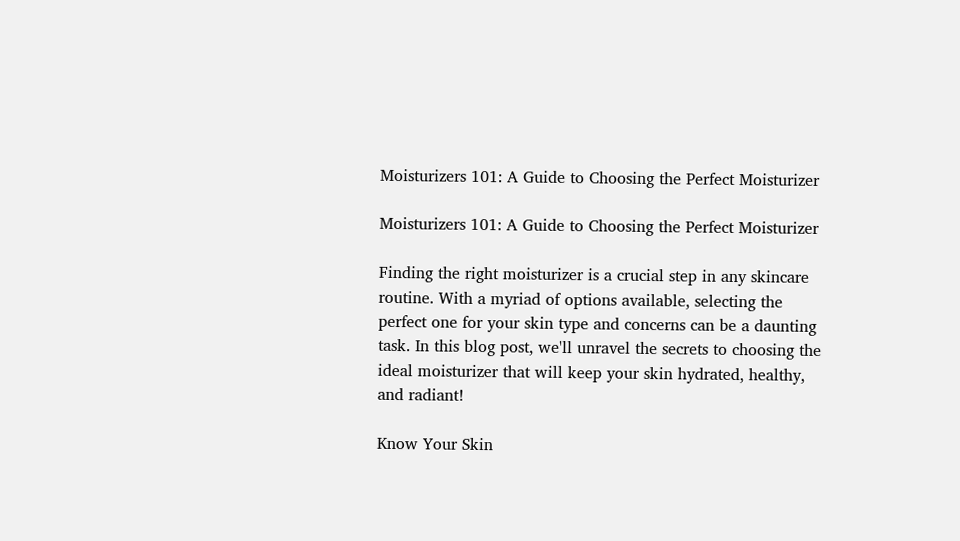Moisturizers 101: A Guide to Choosing the Perfect Moisturizer

Moisturizers 101: A Guide to Choosing the Perfect Moisturizer

Finding the right moisturizer is a crucial step in any skincare routine. With a myriad of options available, selecting the perfect one for your skin type and concerns can be a daunting task. In this blog post, we'll unravel the secrets to choosing the ideal moisturizer that will keep your skin hydrated, healthy, and radiant!

Know Your Skin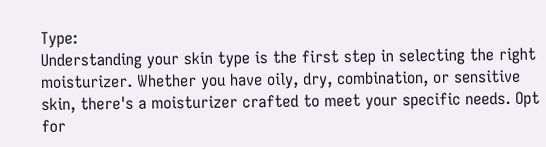Type:
Understanding your skin type is the first step in selecting the right moisturizer. Whether you have oily, dry, combination, or sensitive skin, there's a moisturizer crafted to meet your specific needs. Opt for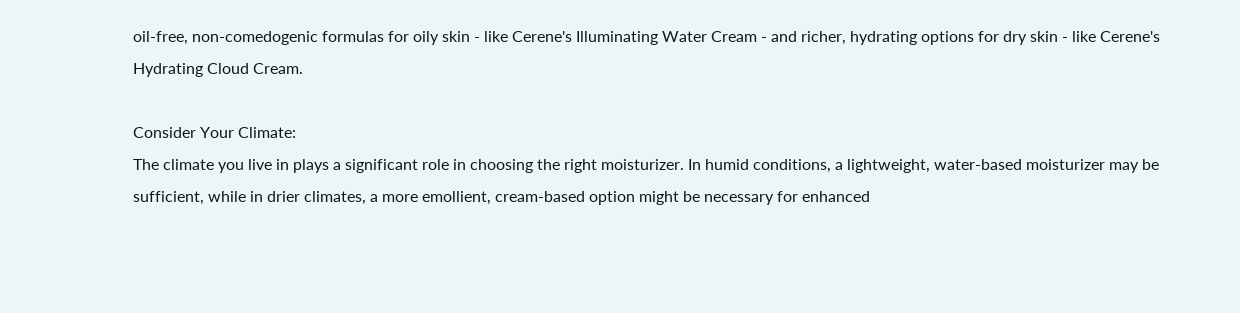oil-free, non-comedogenic formulas for oily skin - like Cerene's Illuminating Water Cream - and richer, hydrating options for dry skin - like Cerene's Hydrating Cloud Cream.

Consider Your Climate:
The climate you live in plays a significant role in choosing the right moisturizer. In humid conditions, a lightweight, water-based moisturizer may be sufficient, while in drier climates, a more emollient, cream-based option might be necessary for enhanced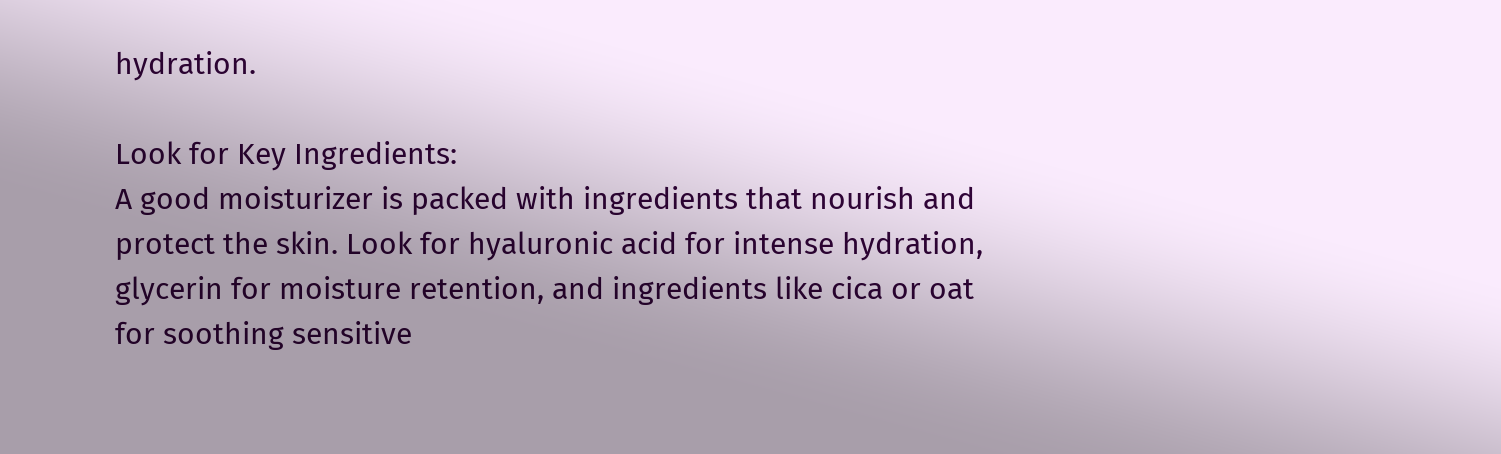hydration.

Look for Key Ingredients:
A good moisturizer is packed with ingredients that nourish and protect the skin. Look for hyaluronic acid for intense hydration, glycerin for moisture retention, and ingredients like cica or oat for soothing sensitive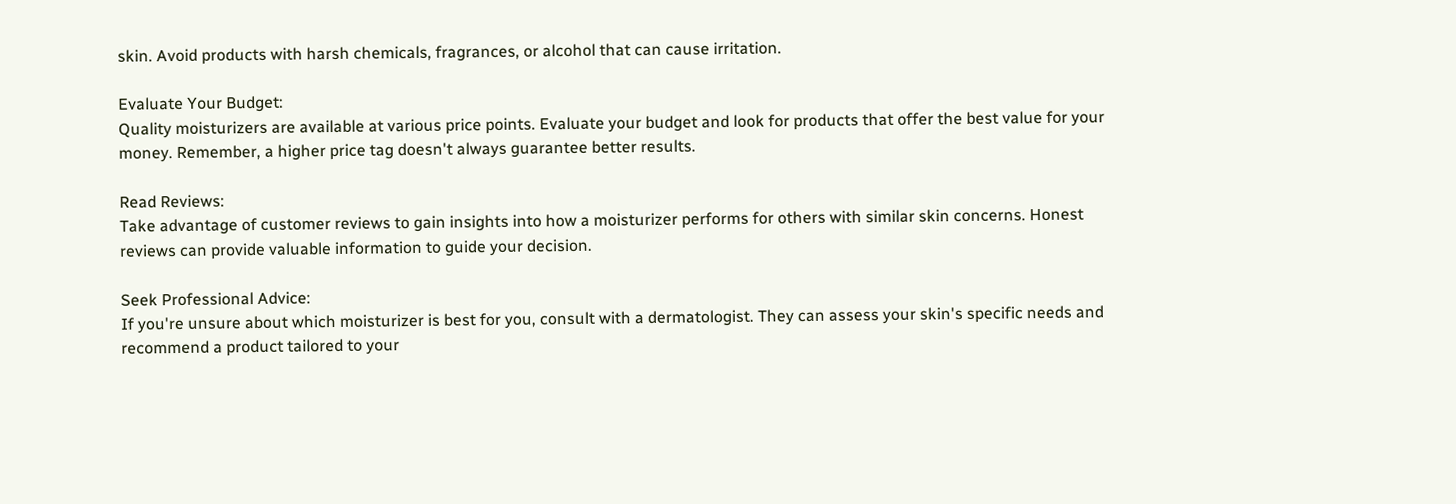skin. Avoid products with harsh chemicals, fragrances, or alcohol that can cause irritation.

Evaluate Your Budget:
Quality moisturizers are available at various price points. Evaluate your budget and look for products that offer the best value for your money. Remember, a higher price tag doesn't always guarantee better results.

Read Reviews:
Take advantage of customer reviews to gain insights into how a moisturizer performs for others with similar skin concerns. Honest reviews can provide valuable information to guide your decision.

Seek Professional Advice:
If you're unsure about which moisturizer is best for you, consult with a dermatologist. They can assess your skin's specific needs and recommend a product tailored to your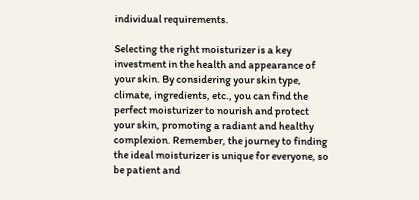individual requirements.

Selecting the right moisturizer is a key investment in the health and appearance of your skin. By considering your skin type, climate, ingredients, etc., you can find the perfect moisturizer to nourish and protect your skin, promoting a radiant and healthy complexion. Remember, the journey to finding the ideal moisturizer is unique for everyone, so be patient and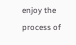enjoy the process of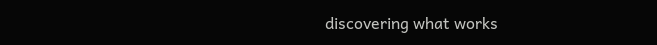discovering what works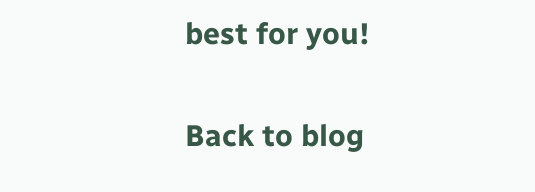best for you!

Back to blog